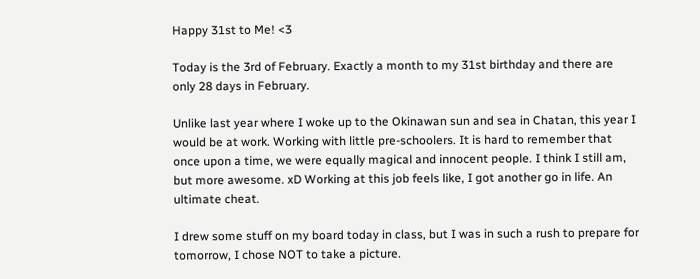Happy 31st to Me! <3

Today is the 3rd of February. Exactly a month to my 31st birthday and there are only 28 days in February.

Unlike last year where I woke up to the Okinawan sun and sea in Chatan, this year I would be at work. Working with little pre-schoolers. It is hard to remember that once upon a time, we were equally magical and innocent people. I think I still am, but more awesome. xD Working at this job feels like, I got another go in life. An ultimate cheat.

I drew some stuff on my board today in class, but I was in such a rush to prepare for tomorrow, I chose NOT to take a picture.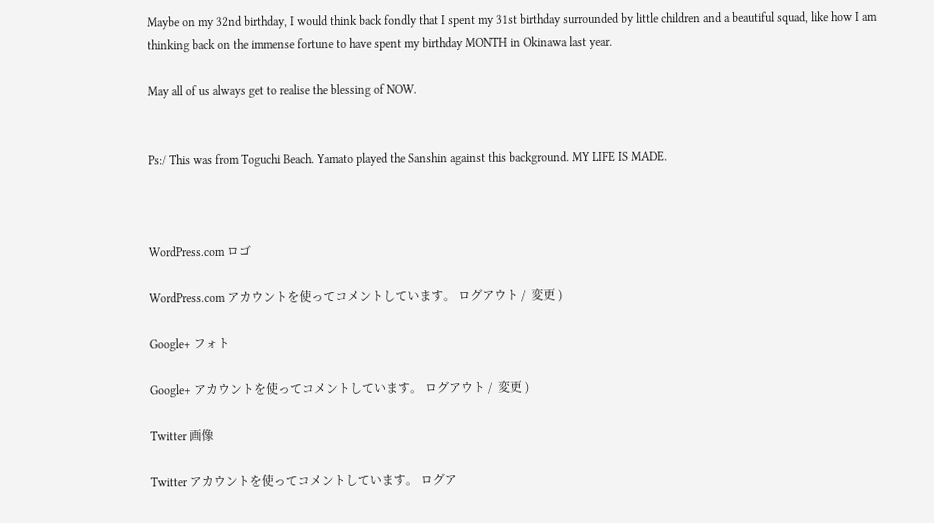Maybe on my 32nd birthday, I would think back fondly that I spent my 31st birthday surrounded by little children and a beautiful squad, like how I am thinking back on the immense fortune to have spent my birthday MONTH in Okinawa last year.

May all of us always get to realise the blessing of NOW.


Ps:/ This was from Toguchi Beach. Yamato played the Sanshin against this background. MY LIFE IS MADE.



WordPress.com ロゴ

WordPress.com アカウントを使ってコメントしています。 ログアウト /  変更 )

Google+ フォト

Google+ アカウントを使ってコメントしています。 ログアウト /  変更 )

Twitter 画像

Twitter アカウントを使ってコメントしています。 ログア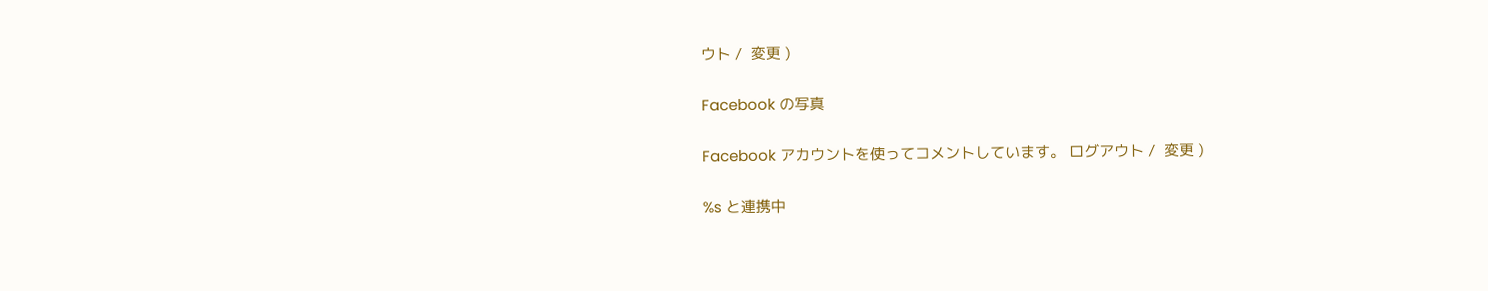ウト /  変更 )

Facebook の写真

Facebook アカウントを使ってコメントしています。 ログアウト /  変更 )

%s と連携中